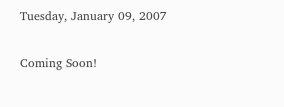Tuesday, January 09, 2007

Coming Soon!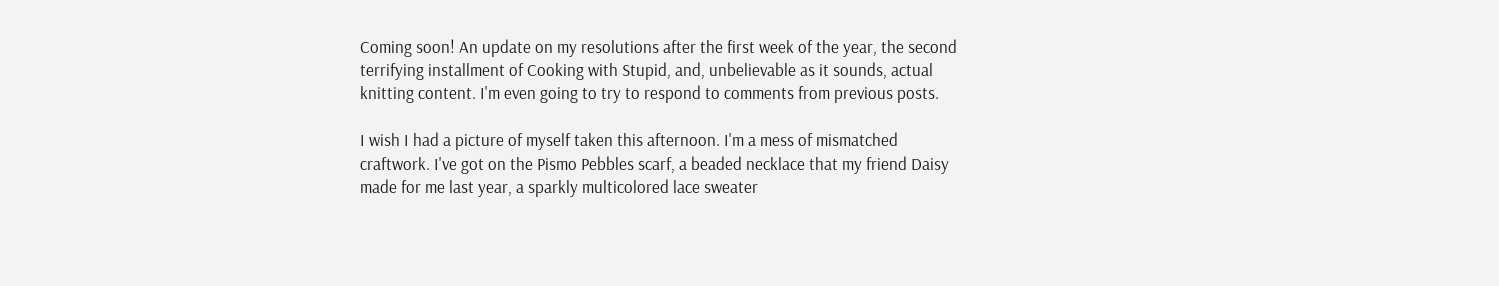Coming soon! An update on my resolutions after the first week of the year, the second terrifying installment of Cooking with Stupid, and, unbelievable as it sounds, actual knitting content. I'm even going to try to respond to comments from previous posts.

I wish I had a picture of myself taken this afternoon. I'm a mess of mismatched craftwork. I've got on the Pismo Pebbles scarf, a beaded necklace that my friend Daisy made for me last year, a sparkly multicolored lace sweater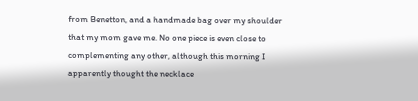from Benetton, and a handmade bag over my shoulder that my mom gave me. No one piece is even close to complementing any other, although this morning I apparently thought the necklace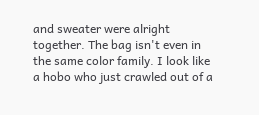and sweater were alright together. The bag isn't even in the same color family. I look like a hobo who just crawled out of a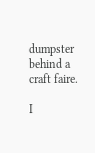dumpster behind a craft faire.

I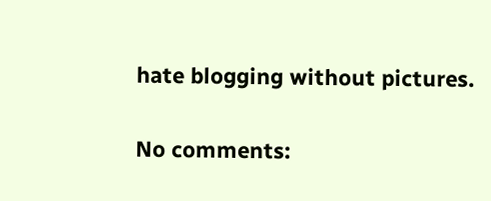hate blogging without pictures.

No comments: